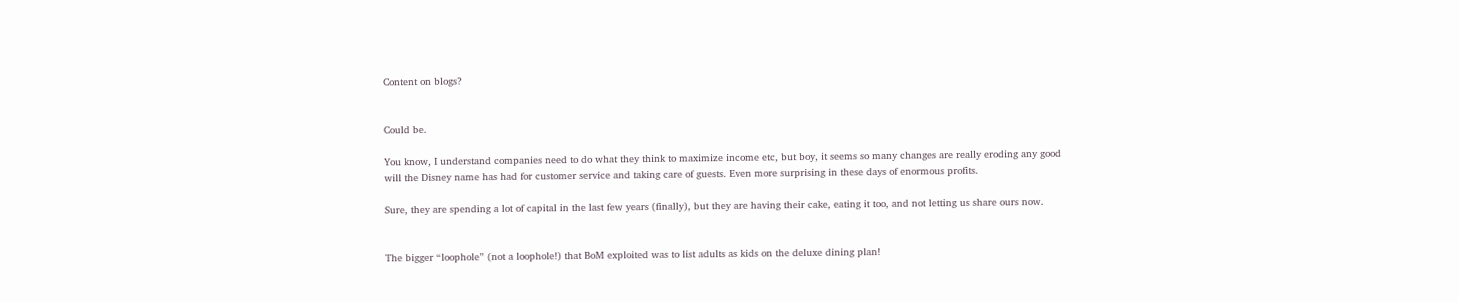Content on blogs?


Could be.

You know, I understand companies need to do what they think to maximize income etc, but boy, it seems so many changes are really eroding any good will the Disney name has had for customer service and taking care of guests. Even more surprising in these days of enormous profits.

Sure, they are spending a lot of capital in the last few years (finally), but they are having their cake, eating it too, and not letting us share ours now.


The bigger “loophole” (not a loophole!) that BoM exploited was to list adults as kids on the deluxe dining plan!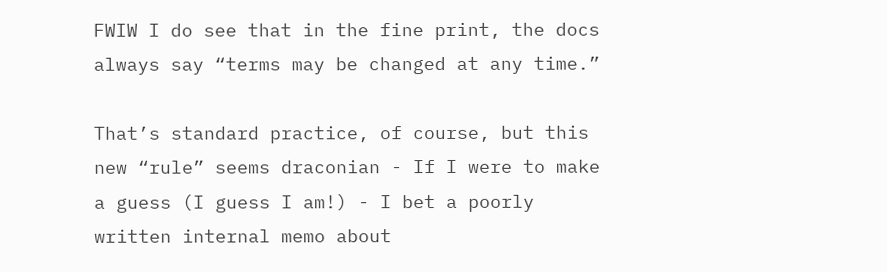FWIW I do see that in the fine print, the docs always say “terms may be changed at any time.”

That’s standard practice, of course, but this new “rule” seems draconian - If I were to make a guess (I guess I am!) - I bet a poorly written internal memo about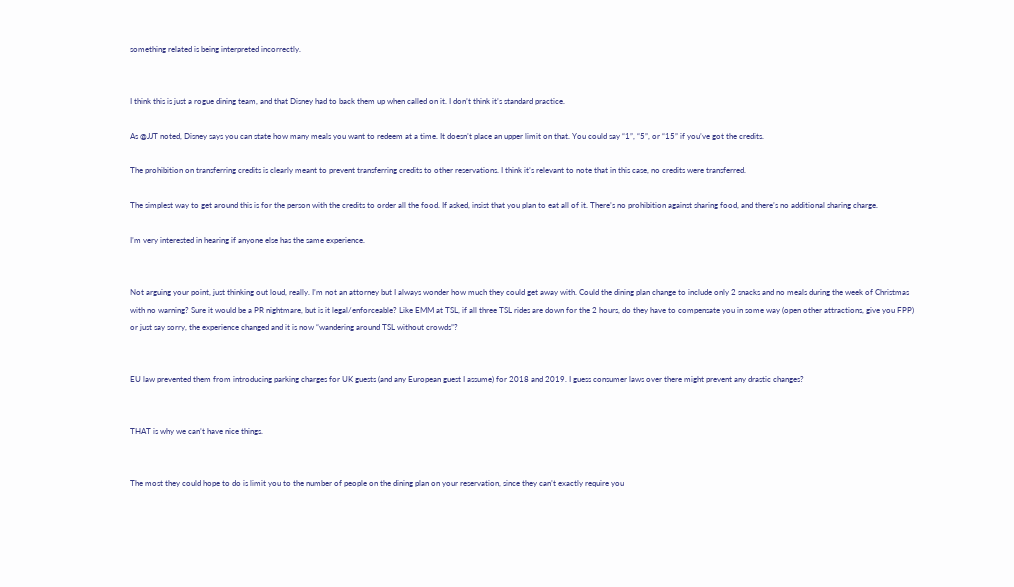something related is being interpreted incorrectly.


I think this is just a rogue dining team, and that Disney had to back them up when called on it. I don’t think it’s standard practice.

As @JJT noted, Disney says you can state how many meals you want to redeem at a time. It doesn’t place an upper limit on that. You could say “1”, “5”, or “15” if you’ve got the credits.

The prohibition on transferring credits is clearly meant to prevent transferring credits to other reservations. I think it’s relevant to note that in this case, no credits were transferred.

The simplest way to get around this is for the person with the credits to order all the food. If asked, insist that you plan to eat all of it. There’s no prohibition against sharing food, and there’s no additional sharing charge.

I’m very interested in hearing if anyone else has the same experience.


Not arguing your point, just thinking out loud, really. I’m not an attorney but I always wonder how much they could get away with. Could the dining plan change to include only 2 snacks and no meals during the week of Christmas with no warning? Sure it would be a PR nightmare, but is it legal/enforceable? Like EMM at TSL, if all three TSL rides are down for the 2 hours, do they have to compensate you in some way (open other attractions, give you FPP) or just say sorry, the experience changed and it is now “wandering around TSL without crowds”?


EU law prevented them from introducing parking charges for UK guests (and any European guest I assume) for 2018 and 2019. I guess consumer laws over there might prevent any drastic changes?


THAT is why we can’t have nice things.


The most they could hope to do is limit you to the number of people on the dining plan on your reservation, since they can’t exactly require you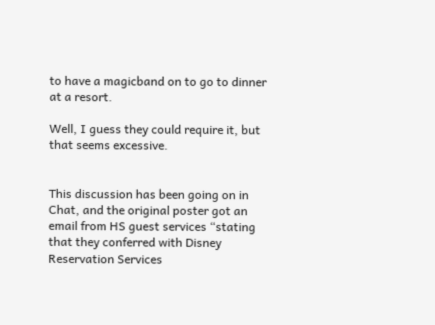to have a magicband on to go to dinner at a resort.

Well, I guess they could require it, but that seems excessive.


This discussion has been going on in Chat, and the original poster got an email from HS guest services “stating that they conferred with Disney Reservation Services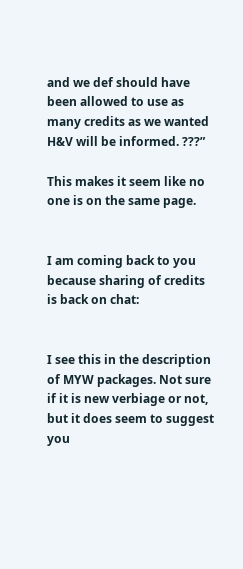and we def should have been allowed to use as many credits as we wanted H&V will be informed. ???”

This makes it seem like no one is on the same page.


I am coming back to you because sharing of credits is back on chat:


I see this in the description of MYW packages. Not sure if it is new verbiage or not, but it does seem to suggest you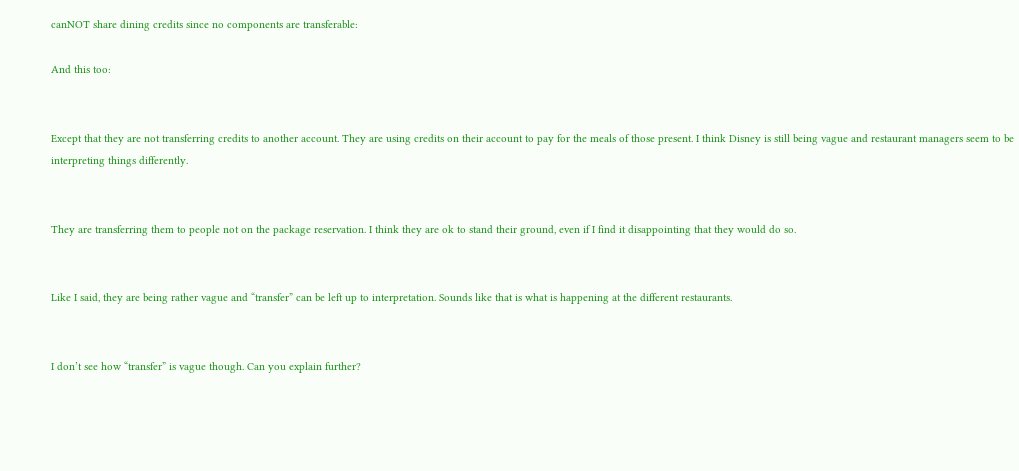canNOT share dining credits since no components are transferable:

And this too:


Except that they are not transferring credits to another account. They are using credits on their account to pay for the meals of those present. I think Disney is still being vague and restaurant managers seem to be interpreting things differently.


They are transferring them to people not on the package reservation. I think they are ok to stand their ground, even if I find it disappointing that they would do so.


Like I said, they are being rather vague and “transfer” can be left up to interpretation. Sounds like that is what is happening at the different restaurants.


I don’t see how “transfer” is vague though. Can you explain further?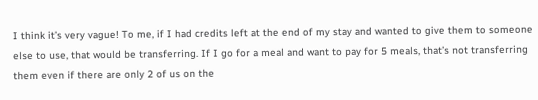I think it’s very vague! To me, if I had credits left at the end of my stay and wanted to give them to someone else to use, that would be transferring. If I go for a meal and want to pay for 5 meals, that’s not transferring them even if there are only 2 of us on the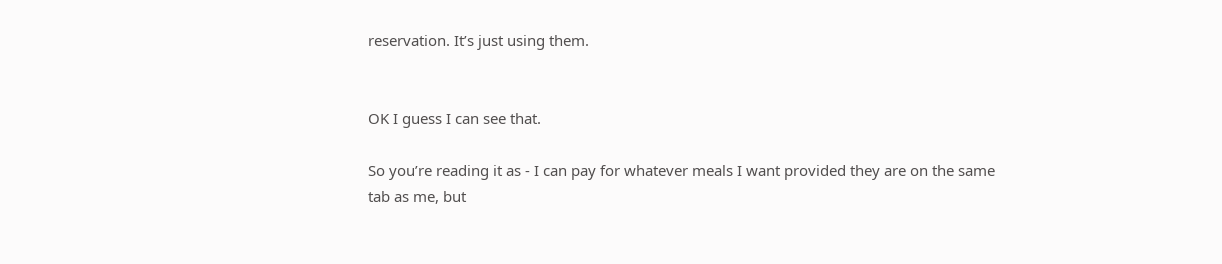reservation. It’s just using them.


OK I guess I can see that.

So you’re reading it as - I can pay for whatever meals I want provided they are on the same tab as me, but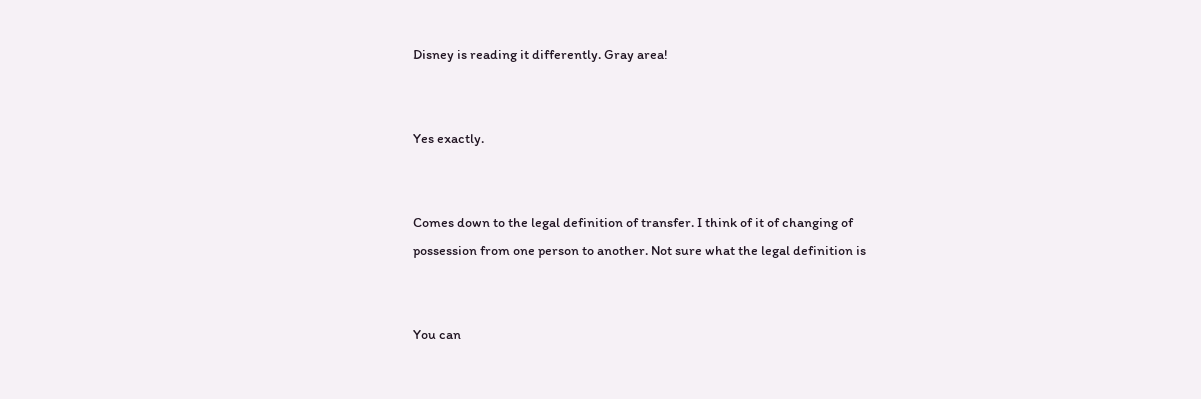Disney is reading it differently. Gray area!


Yes exactly.


Comes down to the legal definition of transfer. I think of it of changing of possession from one person to another. Not sure what the legal definition is


You can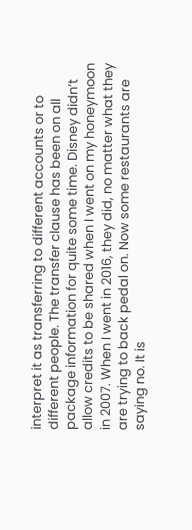interpret it as transferring to different accounts or to different people. The transfer clause has been on all package information for quite some time. Disney didn’t allow credits to be shared when I went on my honeymoon in 2007. When I went in 2016, they did, no matter what they are trying to back pedal on. Now some restaurants are saying no. It is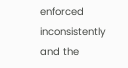enforced inconsistently and the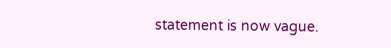statement is now vague.